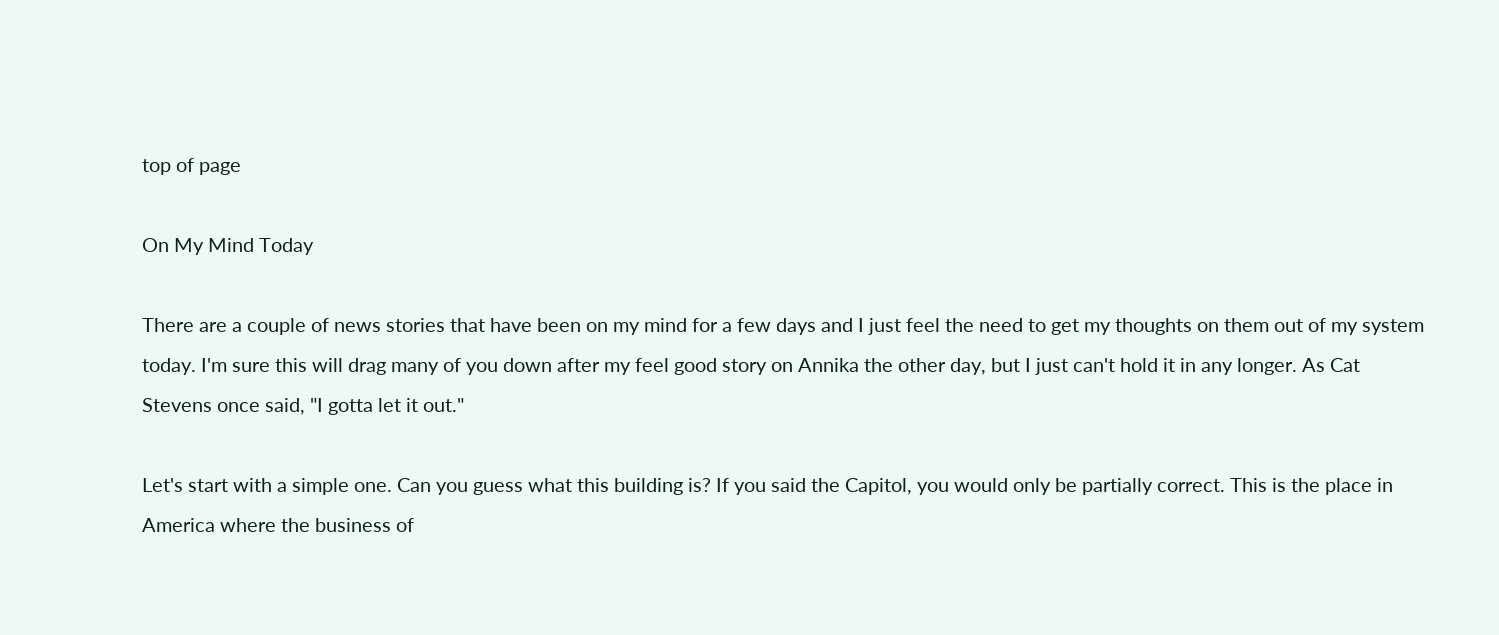top of page

On My Mind Today

There are a couple of news stories that have been on my mind for a few days and I just feel the need to get my thoughts on them out of my system today. I'm sure this will drag many of you down after my feel good story on Annika the other day, but I just can't hold it in any longer. As Cat Stevens once said, "I gotta let it out."

Let's start with a simple one. Can you guess what this building is? If you said the Capitol, you would only be partially correct. This is the place in America where the business of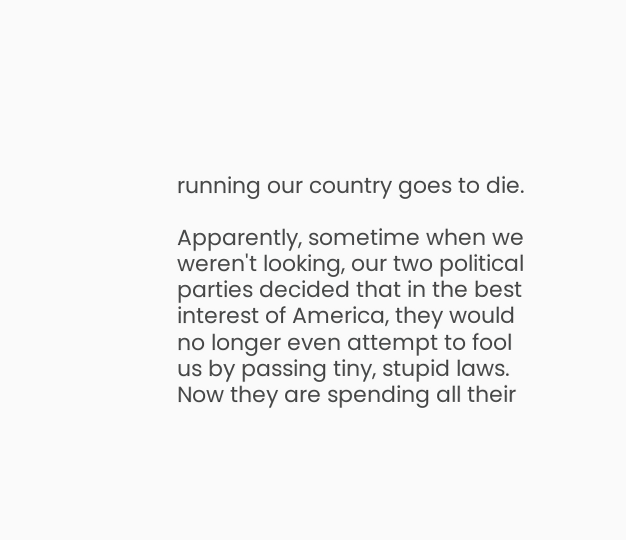running our country goes to die.

Apparently, sometime when we weren't looking, our two political parties decided that in the best interest of America, they would no longer even attempt to fool us by passing tiny, stupid laws. Now they are spending all their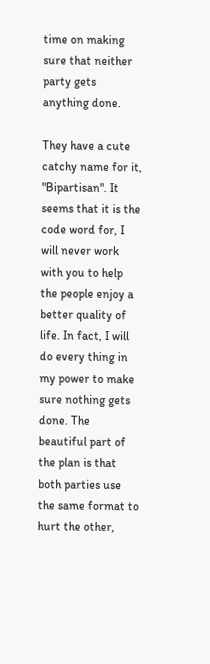time on making sure that neither party gets anything done.

They have a cute catchy name for it, "Bipartisan". It seems that it is the code word for, I will never work with you to help the people enjoy a better quality of life. In fact, I will do every thing in my power to make sure nothing gets done. The beautiful part of the plan is that both parties use the same format to hurt the other,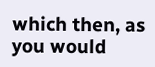which then, as you would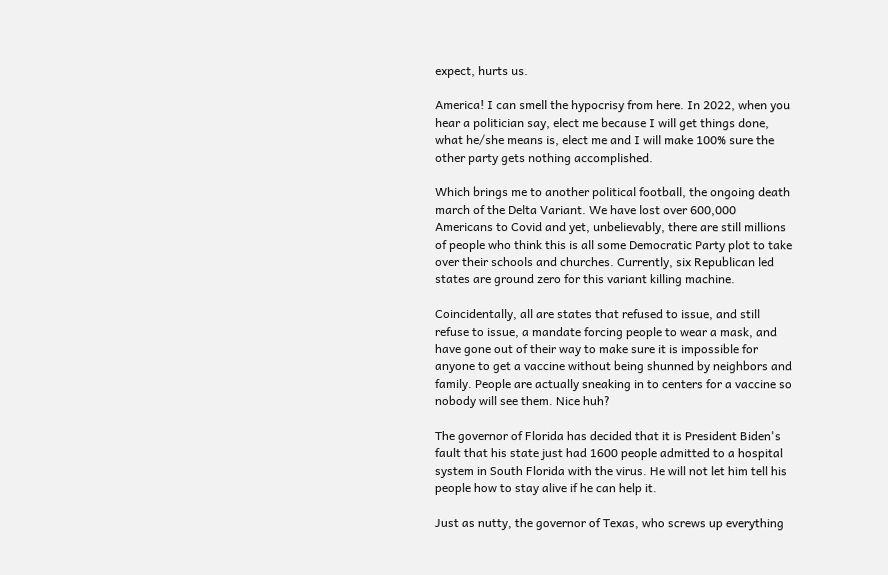expect, hurts us.

America! I can smell the hypocrisy from here. In 2022, when you hear a politician say, elect me because I will get things done, what he/she means is, elect me and I will make 100% sure the other party gets nothing accomplished.

Which brings me to another political football, the ongoing death march of the Delta Variant. We have lost over 600,000 Americans to Covid and yet, unbelievably, there are still millions of people who think this is all some Democratic Party plot to take over their schools and churches. Currently, six Republican led states are ground zero for this variant killing machine.

Coincidentally, all are states that refused to issue, and still refuse to issue, a mandate forcing people to wear a mask, and have gone out of their way to make sure it is impossible for anyone to get a vaccine without being shunned by neighbors and family. People are actually sneaking in to centers for a vaccine so nobody will see them. Nice huh?

The governor of Florida has decided that it is President Biden's fault that his state just had 1600 people admitted to a hospital system in South Florida with the virus. He will not let him tell his people how to stay alive if he can help it.

Just as nutty, the governor of Texas, who screws up everything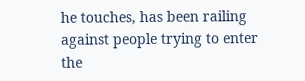he touches, has been railing against people trying to enter the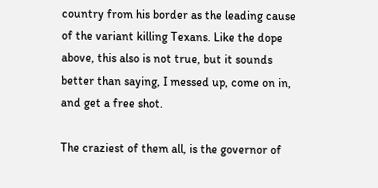country from his border as the leading cause of the variant killing Texans. Like the dope above, this also is not true, but it sounds better than saying, I messed up, come on in, and get a free shot.

The craziest of them all, is the governor of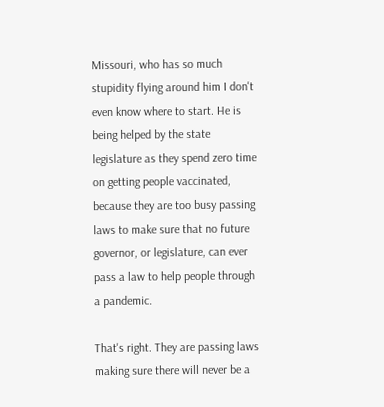Missouri, who has so much stupidity flying around him I don't even know where to start. He is being helped by the state legislature as they spend zero time on getting people vaccinated, because they are too busy passing laws to make sure that no future governor, or legislature, can ever pass a law to help people through a pandemic.

That's right. They are passing laws making sure there will never be a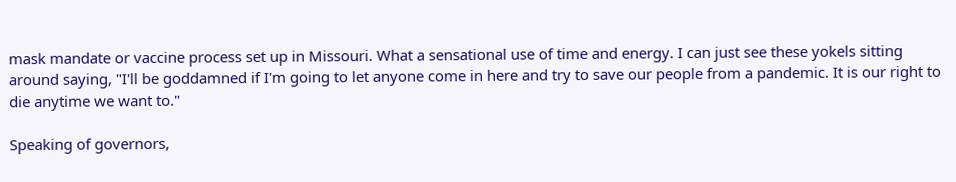mask mandate or vaccine process set up in Missouri. What a sensational use of time and energy. I can just see these yokels sitting around saying, "I'll be goddamned if I'm going to let anyone come in here and try to save our people from a pandemic. It is our right to die anytime we want to."

Speaking of governors,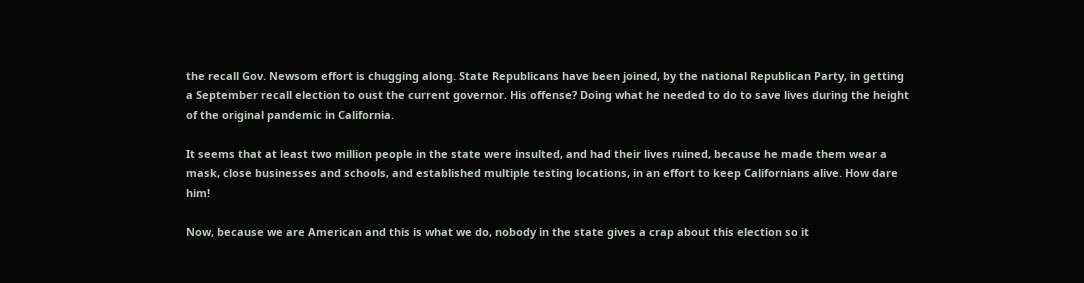the recall Gov. Newsom effort is chugging along. State Republicans have been joined, by the national Republican Party, in getting a September recall election to oust the current governor. His offense? Doing what he needed to do to save lives during the height of the original pandemic in California.

It seems that at least two million people in the state were insulted, and had their lives ruined, because he made them wear a mask, close businesses and schools, and established multiple testing locations, in an effort to keep Californians alive. How dare him!

Now, because we are American and this is what we do, nobody in the state gives a crap about this election so it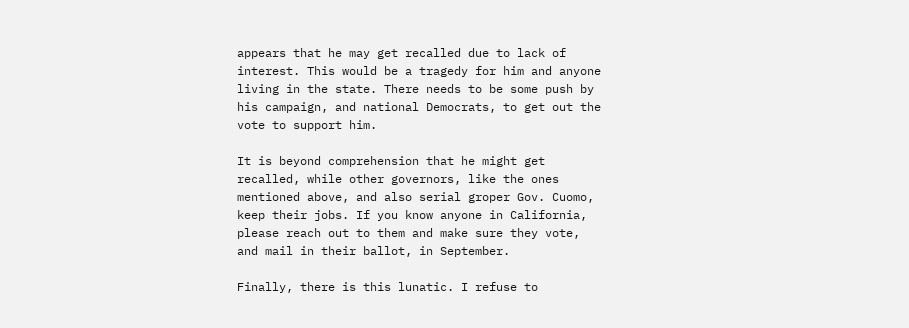appears that he may get recalled due to lack of interest. This would be a tragedy for him and anyone living in the state. There needs to be some push by his campaign, and national Democrats, to get out the vote to support him.

It is beyond comprehension that he might get recalled, while other governors, like the ones mentioned above, and also serial groper Gov. Cuomo, keep their jobs. If you know anyone in California, please reach out to them and make sure they vote, and mail in their ballot, in September.

Finally, there is this lunatic. I refuse to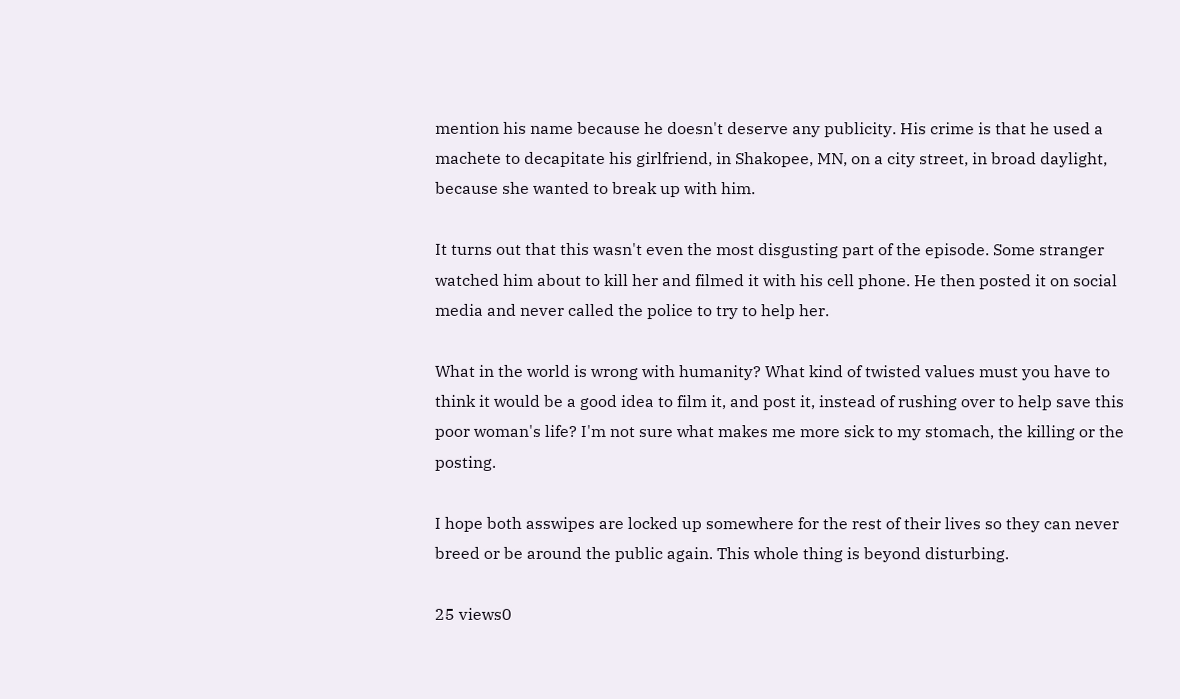mention his name because he doesn't deserve any publicity. His crime is that he used a machete to decapitate his girlfriend, in Shakopee, MN, on a city street, in broad daylight, because she wanted to break up with him.

It turns out that this wasn't even the most disgusting part of the episode. Some stranger watched him about to kill her and filmed it with his cell phone. He then posted it on social media and never called the police to try to help her.

What in the world is wrong with humanity? What kind of twisted values must you have to think it would be a good idea to film it, and post it, instead of rushing over to help save this poor woman's life? I'm not sure what makes me more sick to my stomach, the killing or the posting.

I hope both asswipes are locked up somewhere for the rest of their lives so they can never breed or be around the public again. This whole thing is beyond disturbing.

25 views0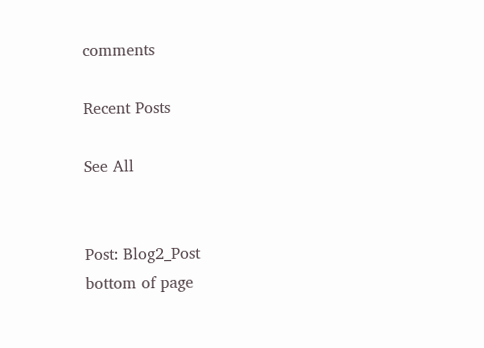comments

Recent Posts

See All


Post: Blog2_Post
bottom of page